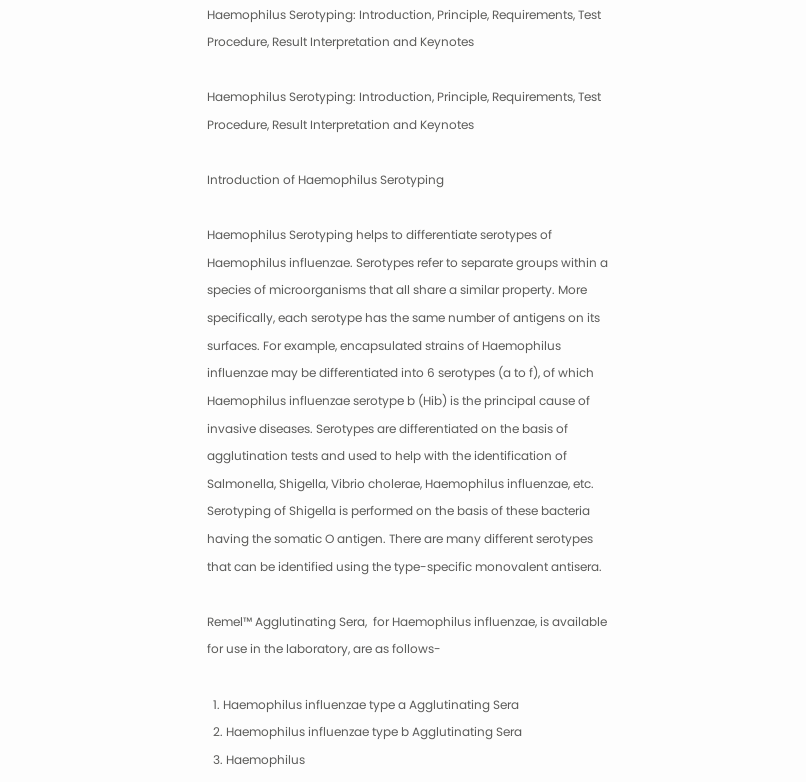Haemophilus Serotyping: Introduction, Principle, Requirements, Test Procedure, Result Interpretation and Keynotes

Haemophilus Serotyping: Introduction, Principle, Requirements, Test Procedure, Result Interpretation and Keynotes

Introduction of Haemophilus Serotyping

Haemophilus Serotyping helps to differentiate serotypes of Haemophilus influenzae. Serotypes refer to separate groups within a species of microorganisms that all share a similar property. More specifically, each serotype has the same number of antigens on its surfaces. For example, encapsulated strains of Haemophilus influenzae may be differentiated into 6 serotypes (a to f), of which Haemophilus influenzae serotype b (Hib) is the principal cause of invasive diseases. Serotypes are differentiated on the basis of agglutination tests and used to help with the identification of Salmonella, Shigella, Vibrio cholerae, Haemophilus influenzae, etc. Serotyping of Shigella is performed on the basis of these bacteria having the somatic O antigen. There are many different serotypes that can be identified using the type-specific monovalent antisera.

Remel™ Agglutinating Sera,  for Haemophilus influenzae, is available for use in the laboratory, are as follows-

  1. Haemophilus influenzae type a Agglutinating Sera
  2. Haemophilus influenzae type b Agglutinating Sera
  3. Haemophilus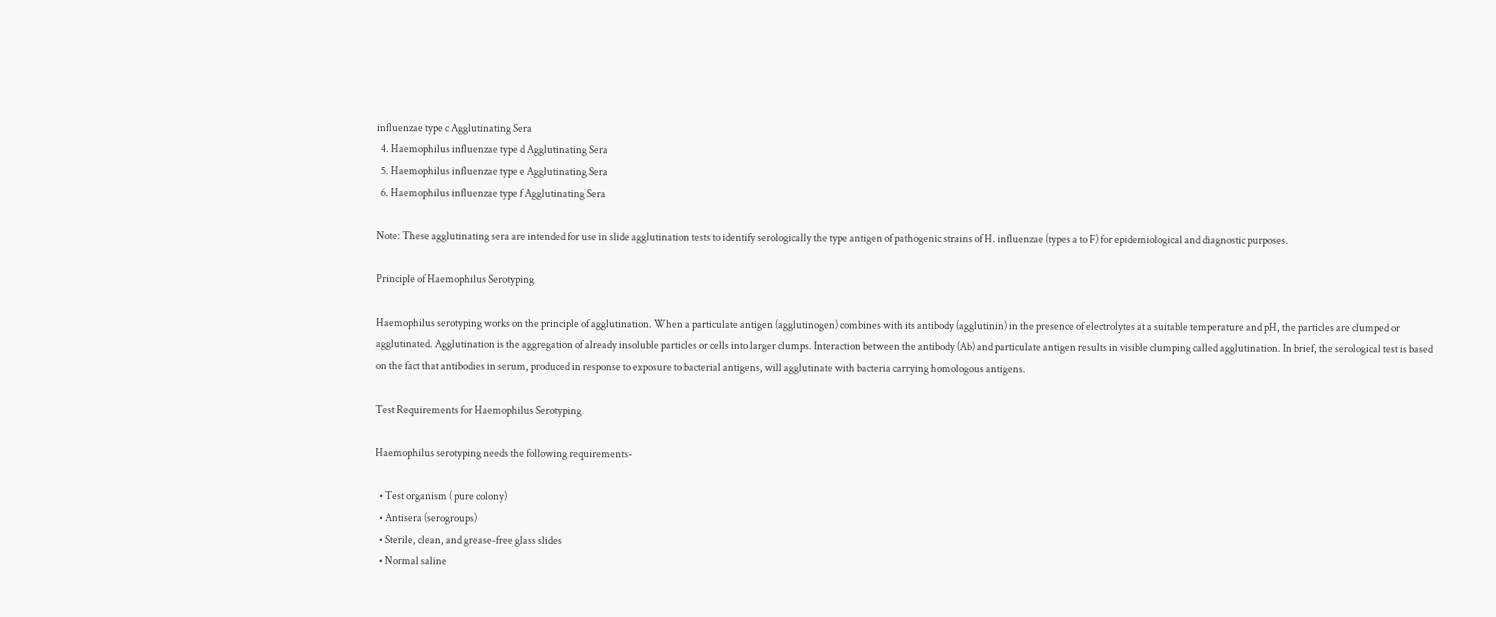influenzae type c Agglutinating Sera
  4. Haemophilus influenzae type d Agglutinating Sera
  5. Haemophilus influenzae type e Agglutinating Sera
  6. Haemophilus influenzae type f Agglutinating Sera

Note: These agglutinating sera are intended for use in slide agglutination tests to identify serologically the type antigen of pathogenic strains of H. influenzae (types a to F) for epidemiological and diagnostic purposes.

Principle of Haemophilus Serotyping

Haemophilus serotyping works on the principle of agglutination. When a particulate antigen (agglutinogen) combines with its antibody (agglutinin) in the presence of electrolytes at a suitable temperature and pH, the particles are clumped or agglutinated. Agglutination is the aggregation of already insoluble particles or cells into larger clumps. Interaction between the antibody (Ab) and particulate antigen results in visible clumping called agglutination. In brief, the serological test is based on the fact that antibodies in serum, produced in response to exposure to bacterial antigens, will agglutinate with bacteria carrying homologous antigens.

Test Requirements for Haemophilus Serotyping

Haemophilus serotyping needs the following requirements-

  • Test organism ( pure colony)
  • Antisera (serogroups)
  • Sterile, clean, and grease-free glass slides
  • Normal saline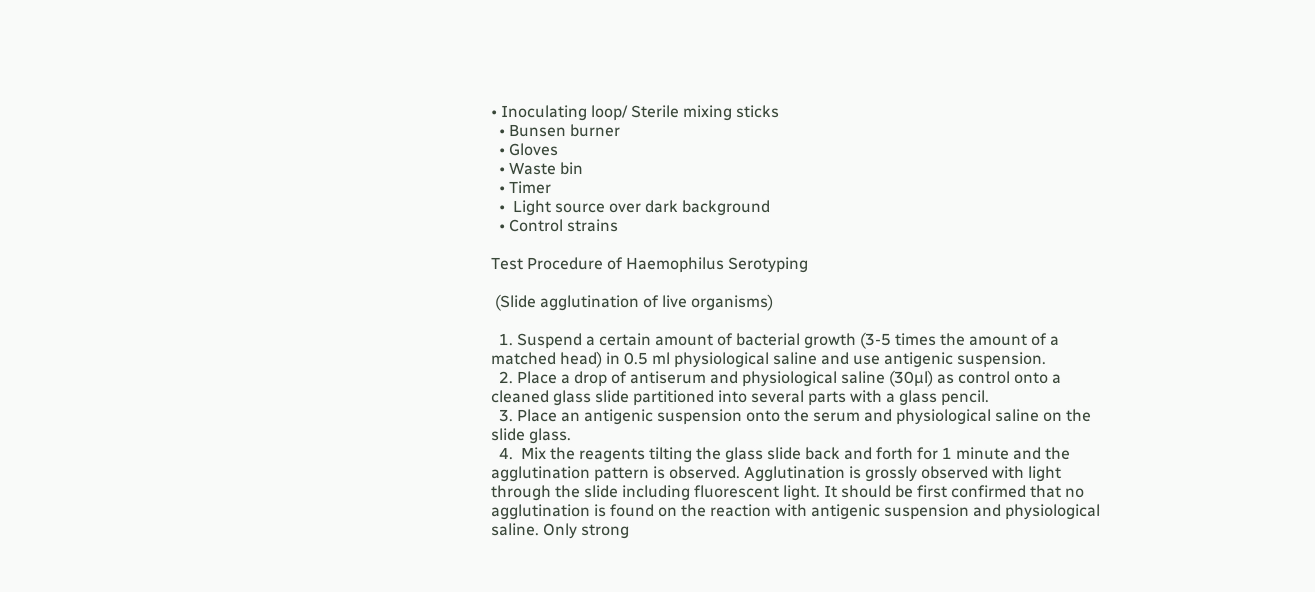• Inoculating loop/ Sterile mixing sticks
  • Bunsen burner
  • Gloves
  • Waste bin
  • Timer
  •  Light source over dark background
  • Control strains

Test Procedure of Haemophilus Serotyping

 (Slide agglutination of live organisms)

  1. Suspend a certain amount of bacterial growth (3-5 times the amount of a matched head) in 0.5 ml physiological saline and use antigenic suspension.
  2. Place a drop of antiserum and physiological saline (30µl) as control onto a cleaned glass slide partitioned into several parts with a glass pencil.
  3. Place an antigenic suspension onto the serum and physiological saline on the slide glass.
  4.  Mix the reagents tilting the glass slide back and forth for 1 minute and the agglutination pattern is observed. Agglutination is grossly observed with light through the slide including fluorescent light. It should be first confirmed that no agglutination is found on the reaction with antigenic suspension and physiological saline. Only strong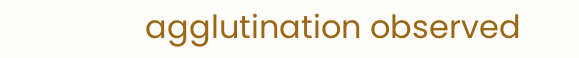agglutination observed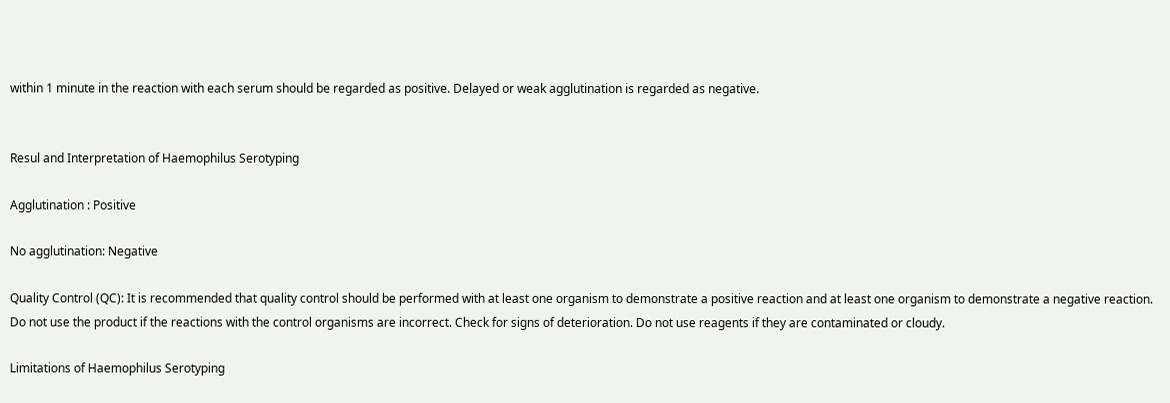within 1 minute in the reaction with each serum should be regarded as positive. Delayed or weak agglutination is regarded as negative.


Resul and Interpretation of Haemophilus Serotyping

Agglutination : Positive

No agglutination: Negative

Quality Control (QC): It is recommended that quality control should be performed with at least one organism to demonstrate a positive reaction and at least one organism to demonstrate a negative reaction. Do not use the product if the reactions with the control organisms are incorrect. Check for signs of deterioration. Do not use reagents if they are contaminated or cloudy.

Limitations of Haemophilus Serotyping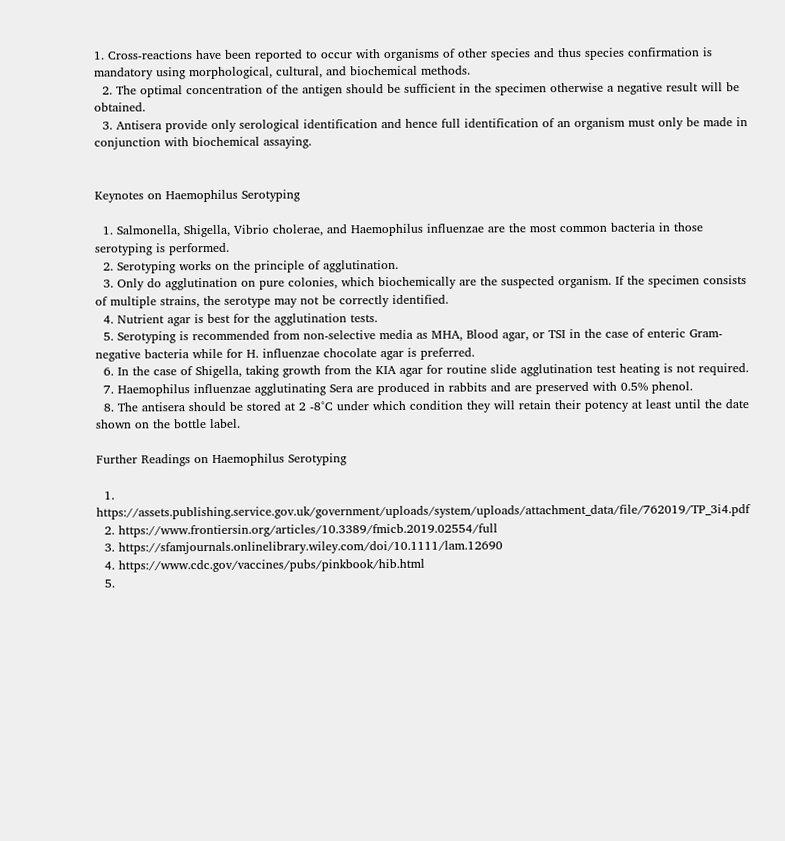1. Cross‑reactions have been reported to occur with organisms of other species and thus species confirmation is mandatory using morphological, cultural, and biochemical methods.
  2. The optimal concentration of the antigen should be sufficient in the specimen otherwise a negative result will be obtained.
  3. Antisera provide only serological identification and hence full identification of an organism must only be made in conjunction with biochemical assaying.


Keynotes on Haemophilus Serotyping

  1. Salmonella, Shigella, Vibrio cholerae, and Haemophilus influenzae are the most common bacteria in those serotyping is performed.
  2. Serotyping works on the principle of agglutination.
  3. Only do agglutination on pure colonies, which biochemically are the suspected organism. If the specimen consists of multiple strains, the serotype may not be correctly identified.
  4. Nutrient agar is best for the agglutination tests.
  5. Serotyping is recommended from non-selective media as MHA, Blood agar, or TSI in the case of enteric Gram-negative bacteria while for H. influenzae chocolate agar is preferred.
  6. In the case of Shigella, taking growth from the KIA agar for routine slide agglutination test heating is not required.
  7. Haemophilus influenzae agglutinating Sera are produced in rabbits and are preserved with 0.5% phenol.
  8. The antisera should be stored at 2 -8°C under which condition they will retain their potency at least until the date shown on the bottle label.

Further Readings on Haemophilus Serotyping

  1. https://assets.publishing.service.gov.uk/government/uploads/system/uploads/attachment_data/file/762019/TP_3i4.pdf
  2. https://www.frontiersin.org/articles/10.3389/fmicb.2019.02554/full
  3. https://sfamjournals.onlinelibrary.wiley.com/doi/10.1111/lam.12690
  4. https://www.cdc.gov/vaccines/pubs/pinkbook/hib.html
  5.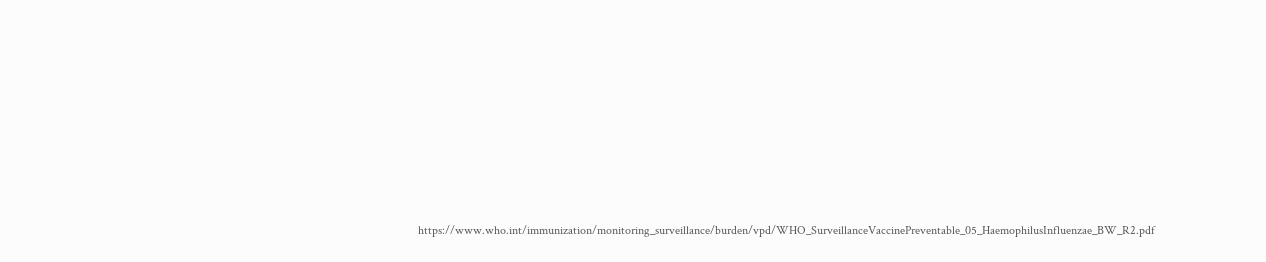https://www.who.int/immunization/monitoring_surveillance/burden/vpd/WHO_SurveillanceVaccinePreventable_05_HaemophilusInfluenzae_BW_R2.pdf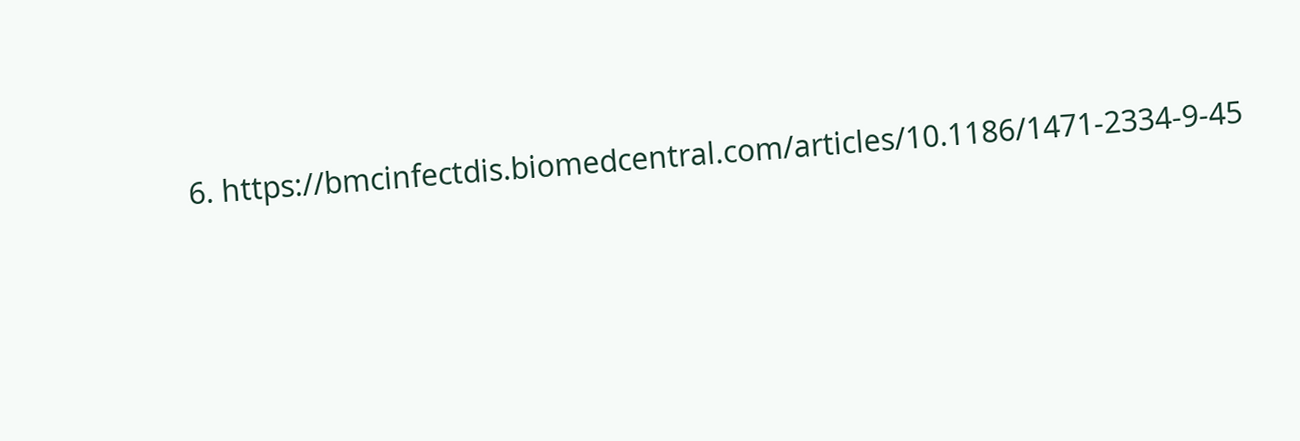6. https://bmcinfectdis.biomedcentral.com/articles/10.1186/1471-2334-9-45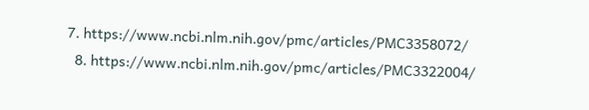7. https://www.ncbi.nlm.nih.gov/pmc/articles/PMC3358072/
  8. https://www.ncbi.nlm.nih.gov/pmc/articles/PMC3322004/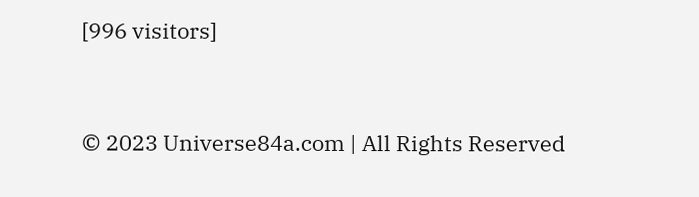[996 visitors]


© 2023 Universe84a.com | All Rights Reserved